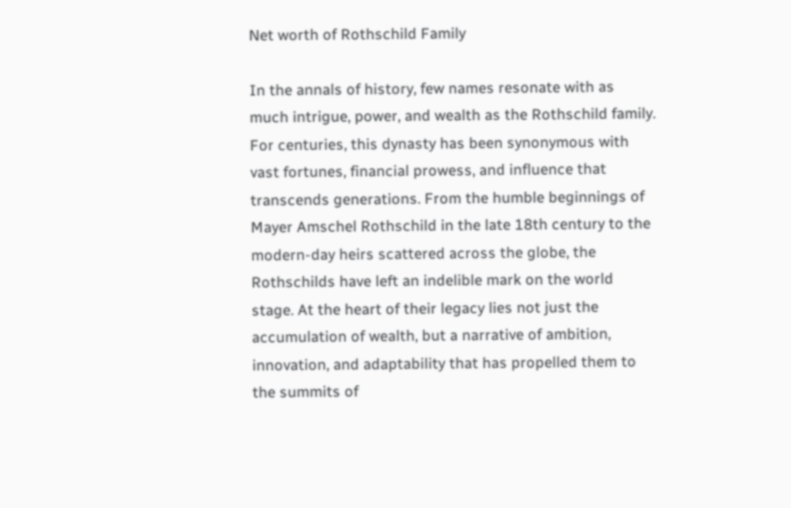Net worth of Rothschild Family

In the annals of history, few names resonate with as much intrigue, power, and wealth as the Rothschild family. For centuries, this dynasty has been synonymous with vast fortunes, financial prowess, and influence that transcends generations. From the humble beginnings of Mayer Amschel Rothschild in the late 18th century to the modern-day heirs scattered across the globe, the Rothschilds have left an indelible mark on the world stage. At the heart of their legacy lies not just the accumulation of wealth, but a narrative of ambition, innovation, and adaptability that has propelled them to the summits of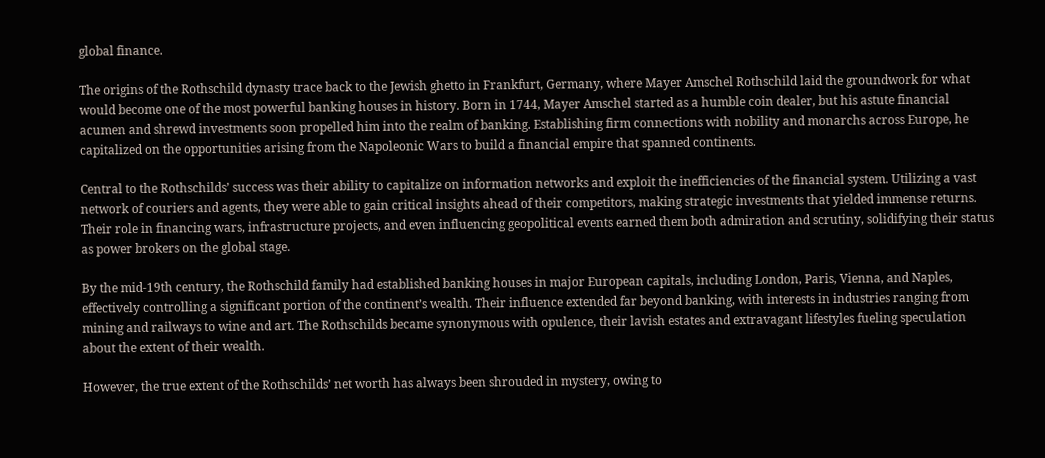global finance.

The origins of the Rothschild dynasty trace back to the Jewish ghetto in Frankfurt, Germany, where Mayer Amschel Rothschild laid the groundwork for what would become one of the most powerful banking houses in history. Born in 1744, Mayer Amschel started as a humble coin dealer, but his astute financial acumen and shrewd investments soon propelled him into the realm of banking. Establishing firm connections with nobility and monarchs across Europe, he capitalized on the opportunities arising from the Napoleonic Wars to build a financial empire that spanned continents.

Central to the Rothschilds’ success was their ability to capitalize on information networks and exploit the inefficiencies of the financial system. Utilizing a vast network of couriers and agents, they were able to gain critical insights ahead of their competitors, making strategic investments that yielded immense returns. Their role in financing wars, infrastructure projects, and even influencing geopolitical events earned them both admiration and scrutiny, solidifying their status as power brokers on the global stage.

By the mid-19th century, the Rothschild family had established banking houses in major European capitals, including London, Paris, Vienna, and Naples, effectively controlling a significant portion of the continent’s wealth. Their influence extended far beyond banking, with interests in industries ranging from mining and railways to wine and art. The Rothschilds became synonymous with opulence, their lavish estates and extravagant lifestyles fueling speculation about the extent of their wealth.

However, the true extent of the Rothschilds’ net worth has always been shrouded in mystery, owing to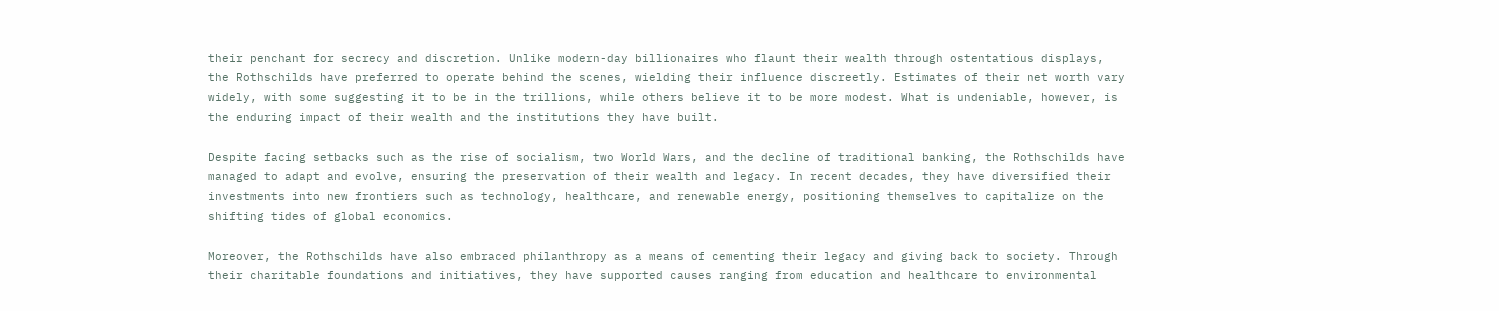their penchant for secrecy and discretion. Unlike modern-day billionaires who flaunt their wealth through ostentatious displays, the Rothschilds have preferred to operate behind the scenes, wielding their influence discreetly. Estimates of their net worth vary widely, with some suggesting it to be in the trillions, while others believe it to be more modest. What is undeniable, however, is the enduring impact of their wealth and the institutions they have built.

Despite facing setbacks such as the rise of socialism, two World Wars, and the decline of traditional banking, the Rothschilds have managed to adapt and evolve, ensuring the preservation of their wealth and legacy. In recent decades, they have diversified their investments into new frontiers such as technology, healthcare, and renewable energy, positioning themselves to capitalize on the shifting tides of global economics.

Moreover, the Rothschilds have also embraced philanthropy as a means of cementing their legacy and giving back to society. Through their charitable foundations and initiatives, they have supported causes ranging from education and healthcare to environmental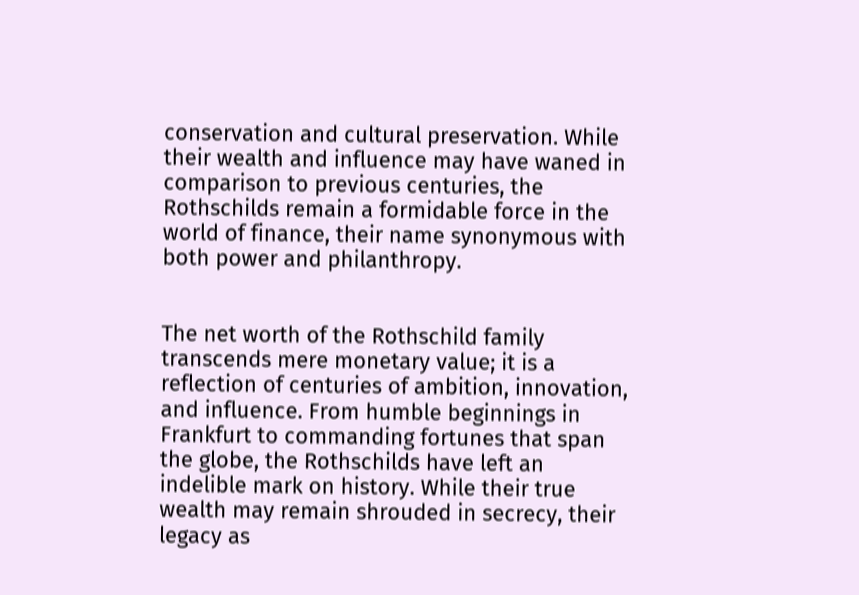conservation and cultural preservation. While their wealth and influence may have waned in comparison to previous centuries, the Rothschilds remain a formidable force in the world of finance, their name synonymous with both power and philanthropy.


The net worth of the Rothschild family transcends mere monetary value; it is a reflection of centuries of ambition, innovation, and influence. From humble beginnings in Frankfurt to commanding fortunes that span the globe, the Rothschilds have left an indelible mark on history. While their true wealth may remain shrouded in secrecy, their legacy as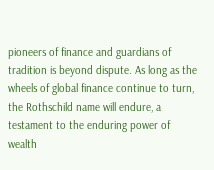pioneers of finance and guardians of tradition is beyond dispute. As long as the wheels of global finance continue to turn, the Rothschild name will endure, a testament to the enduring power of wealth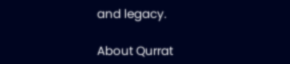and legacy.

About Qurrat